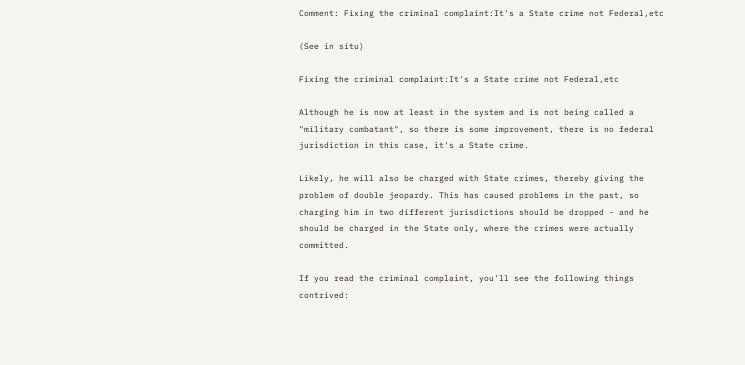Comment: Fixing the criminal complaint:It's a State crime not Federal,etc

(See in situ)

Fixing the criminal complaint:It's a State crime not Federal,etc

Although he is now at least in the system and is not being called a "military combatant", so there is some improvement, there is no federal jurisdiction in this case, it's a State crime.

Likely, he will also be charged with State crimes, thereby giving the problem of double jeopardy. This has caused problems in the past, so charging him in two different jurisdictions should be dropped - and he should be charged in the State only, where the crimes were actually committed.

If you read the criminal complaint, you'll see the following things contrived: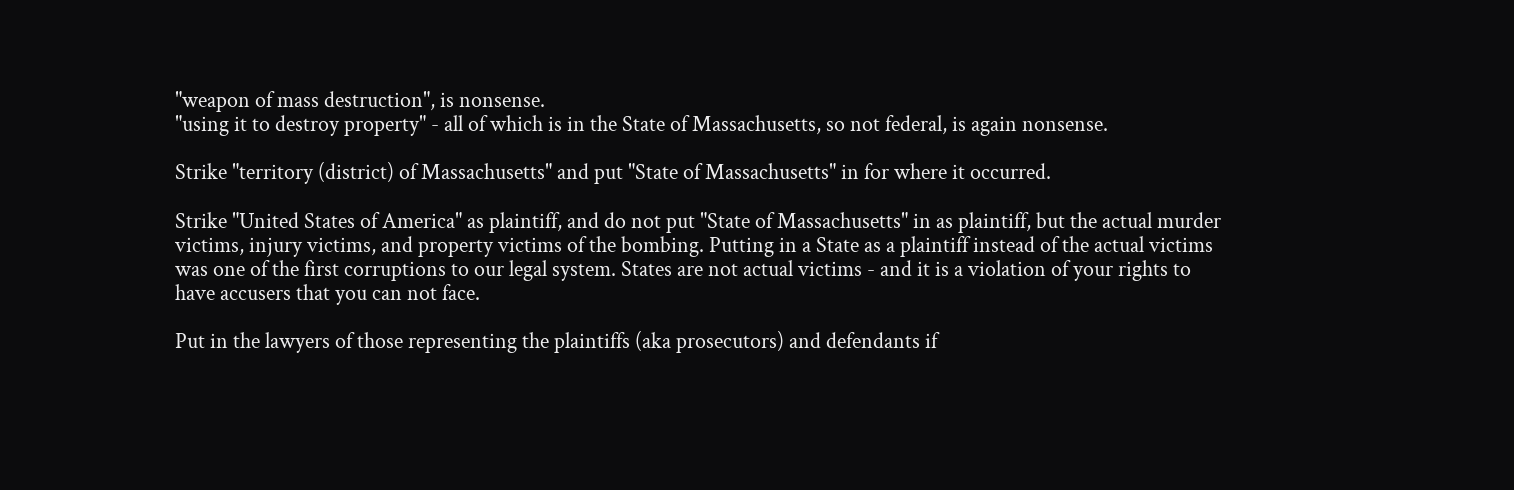"weapon of mass destruction", is nonsense.
"using it to destroy property" - all of which is in the State of Massachusetts, so not federal, is again nonsense.

Strike "territory (district) of Massachusetts" and put "State of Massachusetts" in for where it occurred.

Strike "United States of America" as plaintiff, and do not put "State of Massachusetts" in as plaintiff, but the actual murder victims, injury victims, and property victims of the bombing. Putting in a State as a plaintiff instead of the actual victims was one of the first corruptions to our legal system. States are not actual victims - and it is a violation of your rights to have accusers that you can not face.

Put in the lawyers of those representing the plaintiffs (aka prosecutors) and defendants if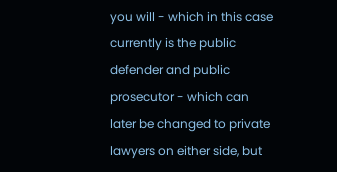you will - which in this case currently is the public defender and public prosecutor - which can later be changed to private lawyers on either side, but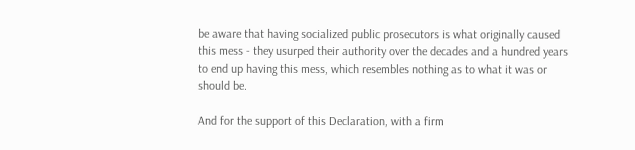be aware that having socialized public prosecutors is what originally caused this mess - they usurped their authority over the decades and a hundred years to end up having this mess, which resembles nothing as to what it was or should be.

And for the support of this Declaration, with a firm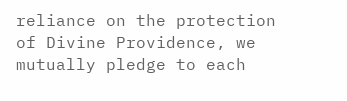reliance on the protection of Divine Providence, we mutually pledge to each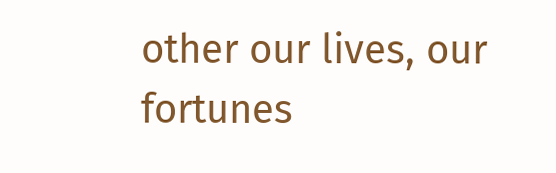other our lives, our fortunes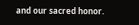and our sacred honor.